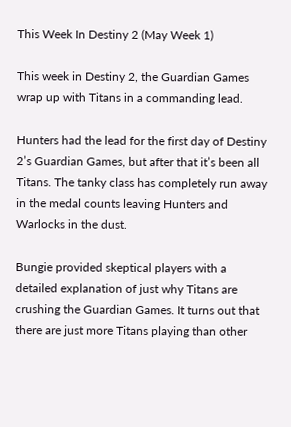This Week In Destiny 2 (May Week 1)

This week in Destiny 2, the Guardian Games wrap up with Titans in a commanding lead.

Hunters had the lead for the first day of Destiny 2’s Guardian Games, but after that it’s been all Titans. The tanky class has completely run away in the medal counts leaving Hunters and Warlocks in the dust.

Bungie provided skeptical players with a detailed explanation of just why Titans are crushing the Guardian Games. It turns out that there are just more Titans playing than other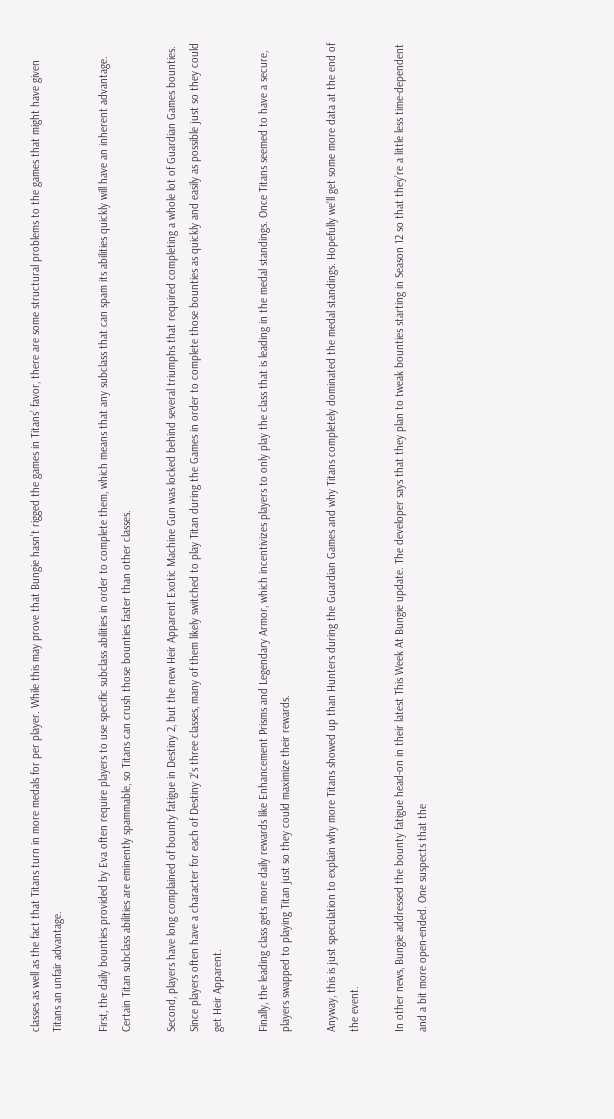classes as well as the fact that Titans turn in more medals for per player. While this may prove that Bungie hasn’t rigged the games in Titans’ favor, there are some structural problems to the games that might have given Titans an unfair advantage.

First, the daily bounties provided by Eva often require players to use specific subclass abilities in order to complete them, which means that any subclass that can spam its abilities quickly will have an inherent advantage. Certain Titan subclass abilities are eminently spammable, so Titans can crush those bounties faster than other classes.

Second, players have long complained of bounty fatigue in Destiny 2, but the new Heir Apparent Exotic Machine Gun was locked behind several triumphs that required completing a whole lot of Guardian Games bounties. Since players often have a character for each of Destiny 2’s three classes, many of them likely switched to play Titan during the Games in order to complete those bounties as quickly and easily as possible just so they could get Heir Apparent.

Finally, the leading class gets more daily rewards like Enhancement Prisms and Legendary Armor, which incentivizes players to only play the class that is leading in the medal standings. Once Titans seemed to have a secure, players swapped to playing Titan just so they could maximize their rewards.

Anyway, this is just speculation to explain why more Titans showed up than Hunters during the Guardian Games and why Titans completely dominated the medal standings. Hopefully we’ll get some more data at the end of the event.

In other news, Bungie addressed the bounty fatigue head-on in their latest This Week At Bungie update. The developer says that they plan to tweak bounties starting in Season 12 so that they’re a little less time-dependent and a bit more open-ended. One suspects that the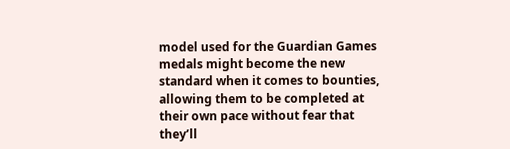model used for the Guardian Games medals might become the new standard when it comes to bounties, allowing them to be completed at their own pace without fear that they’ll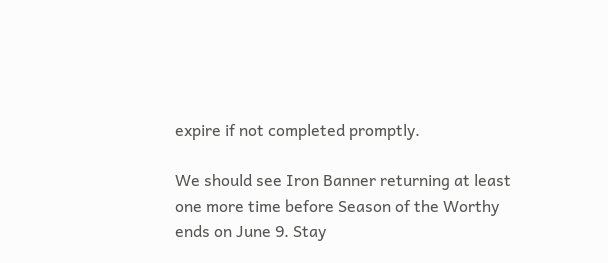expire if not completed promptly.

We should see Iron Banner returning at least one more time before Season of the Worthy ends on June 9. Stay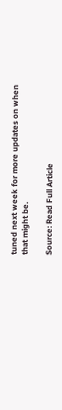tuned next week for more updates on when that might be.

Source: Read Full Article